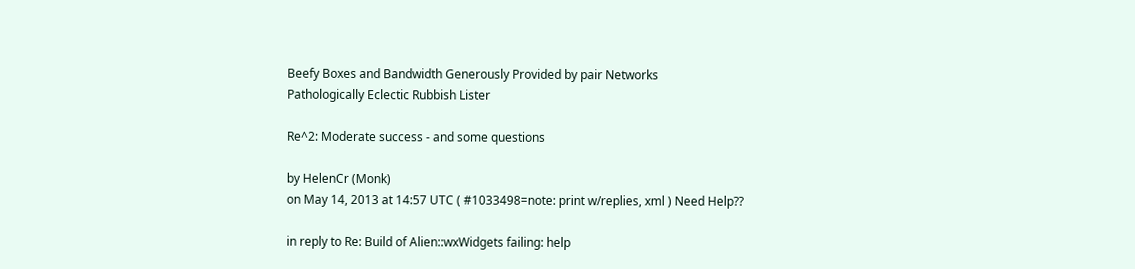Beefy Boxes and Bandwidth Generously Provided by pair Networks
Pathologically Eclectic Rubbish Lister

Re^2: Moderate success - and some questions

by HelenCr (Monk)
on May 14, 2013 at 14:57 UTC ( #1033498=note: print w/replies, xml ) Need Help??

in reply to Re: Build of Alien::wxWidgets failing: help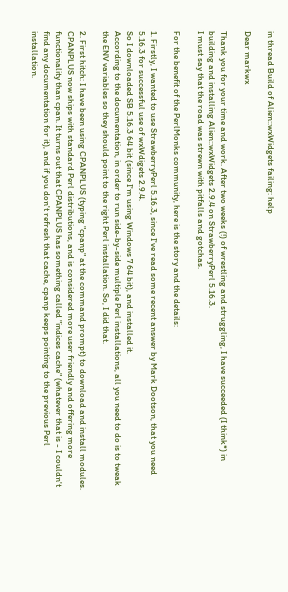in thread Build of Alien::wxWidgets failing: help

Dear markwx

Thank you for your time and work. After two weeks (!) of wrestling and struggling, I have succeeded (I think*) in building and installing Alien::wxWidgets 2.9.4 on StrawberryPerl 5.16.3.
I must say that the road was strewn with pitfalls and gotchas.

For the benefit of the PerlMonks community, here is the story and the details:

1. Firstly, I wanted to use StrawberryPerl 5.16.3, since I've read some recent answer by Mark Dootson, that you need 5.16.3 for successful use of wxWdigets 2.9.4.
So I downloaded SB 5.16.3 64 bit (since I'm using Windows 7 64 bit), and installed it.
According to the documentation, in order to run side-by-side multiple Perl installations, all you need to do is to tweak the ENV variables so they should point to the right Perl installation. So, I did that.

2. First hitch: I have been using CPANPLUS (typing "cpanp" at the command prompt) to download and install modules. CPANPLUS now ships with standard Perl distributions, and is considered more user friendly and offering more functionality than cpan. It turns out that CPANPLUS has something called "indices cache" (whatever that is - I couldn't find any documentation for it), and if you don't refresh that cache, cpanp keeps pointing to the previous Perl installation.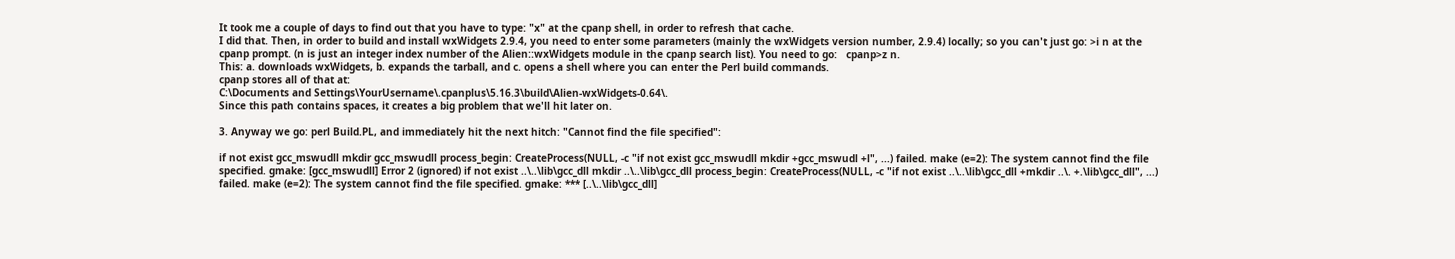It took me a couple of days to find out that you have to type: "x" at the cpanp shell, in order to refresh that cache.
I did that. Then, in order to build and install wxWidgets 2.9.4, you need to enter some parameters (mainly the wxWidgets version number, 2.9.4) locally; so you can't just go: >i n at the cpanp prompt. (n is just an integer index number of the Alien::wxWidgets module in the cpanp search list). You need to go:   cpanp>z n.
This: a. downloads wxWidgets, b. expands the tarball, and c. opens a shell where you can enter the Perl build commands.
cpanp stores all of that at:
C:\Documents and Settings\YourUsername\.cpanplus\5.16.3\build\Alien-wxWidgets-0.64\.
Since this path contains spaces, it creates a big problem that we'll hit later on.

3. Anyway we go: perl Build.PL, and immediately hit the next hitch: "Cannot find the file specified":

if not exist gcc_mswudll mkdir gcc_mswudll process_begin: CreateProcess(NULL, -c "if not exist gcc_mswudll mkdir +gcc_mswudl +l", ...) failed. make (e=2): The system cannot find the file specified. gmake: [gcc_mswudll] Error 2 (ignored) if not exist ..\..\lib\gcc_dll mkdir ..\..\lib\gcc_dll process_begin: CreateProcess(NULL, -c "if not exist ..\..\lib\gcc_dll +mkdir ..\. +.\lib\gcc_dll", ...) failed. make (e=2): The system cannot find the file specified. gmake: *** [..\..\lib\gcc_dll]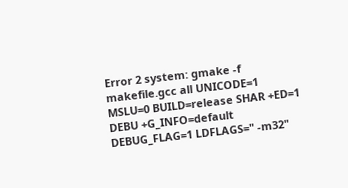Error 2 system: gmake -f makefile.gcc all UNICODE=1 MSLU=0 BUILD=release SHAR +ED=1 DEBU +G_INFO=default DEBUG_FLAG=1 LDFLAGS=" -m32"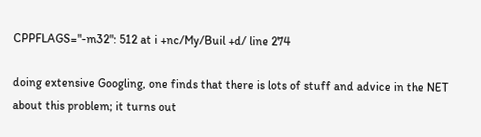CPPFLAGS="-m32": 512 at i +nc/My/Buil +d/ line 274

doing extensive Googling, one finds that there is lots of stuff and advice in the NET about this problem; it turns out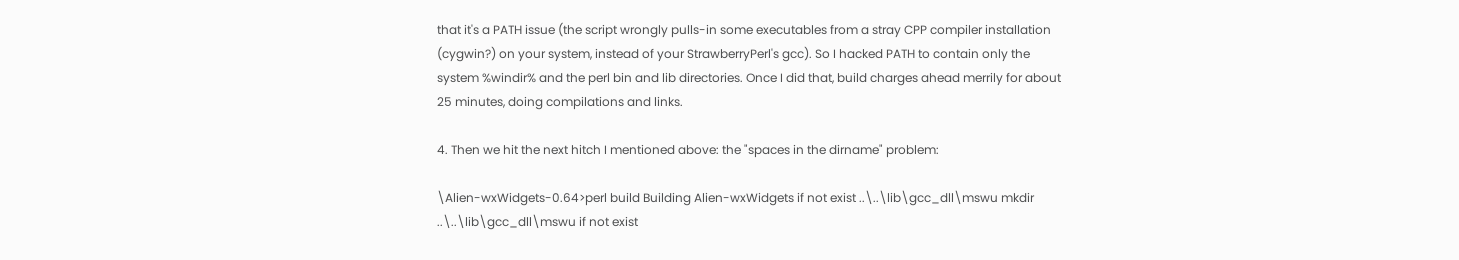that it's a PATH issue (the script wrongly pulls-in some executables from a stray CPP compiler installation (cygwin?) on your system, instead of your StrawberryPerl's gcc). So I hacked PATH to contain only the system %windir% and the perl bin and lib directories. Once I did that, build charges ahead merrily for about 25 minutes, doing compilations and links.

4. Then we hit the next hitch I mentioned above: the "spaces in the dirname" problem:

\Alien-wxWidgets-0.64>perl build Building Alien-wxWidgets if not exist ..\..\lib\gcc_dll\mswu mkdir ..\..\lib\gcc_dll\mswu if not exist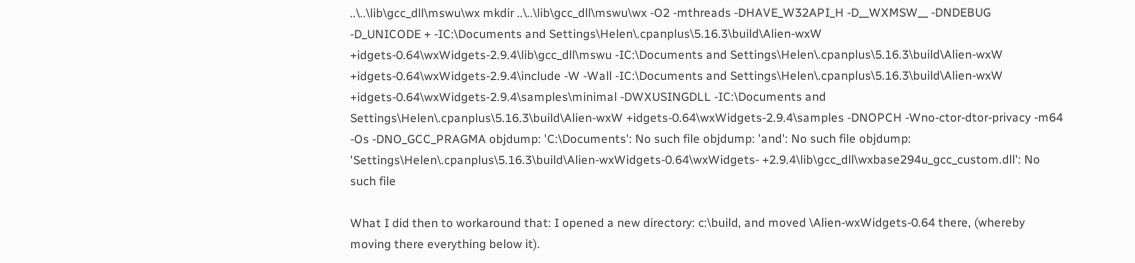..\..\lib\gcc_dll\mswu\wx mkdir ..\..\lib\gcc_dll\mswu\wx -O2 -mthreads -DHAVE_W32API_H -D__WXMSW__ -DNDEBUG -D_UNICODE + -IC:\Documents and Settings\Helen\.cpanplus\5.16.3\build\Alien-wxW +idgets-0.64\wxWidgets-2.9.4\lib\gcc_dll\mswu -IC:\Documents and Settings\Helen\.cpanplus\5.16.3\build\Alien-wxW +idgets-0.64\wxWidgets-2.9.4\include -W -Wall -IC:\Documents and Settings\Helen\.cpanplus\5.16.3\build\Alien-wxW +idgets-0.64\wxWidgets-2.9.4\samples\minimal -DWXUSINGDLL -IC:\Documents and Settings\Helen\.cpanplus\5.16.3\build\Alien-wxW +idgets-0.64\wxWidgets-2.9.4\samples -DNOPCH -Wno-ctor-dtor-privacy -m64 -Os -DNO_GCC_PRAGMA objdump: 'C:\Documents': No such file objdump: 'and': No such file objdump: 'Settings\Helen\.cpanplus\5.16.3\build\Alien-wxWidgets-0.64\wxWidgets- +2.9.4\lib\gcc_dll\wxbase294u_gcc_custom.dll': No such file

What I did then to workaround that: I opened a new directory: c:\build, and moved \Alien-wxWidgets-0.64 there, (whereby moving there everything below it).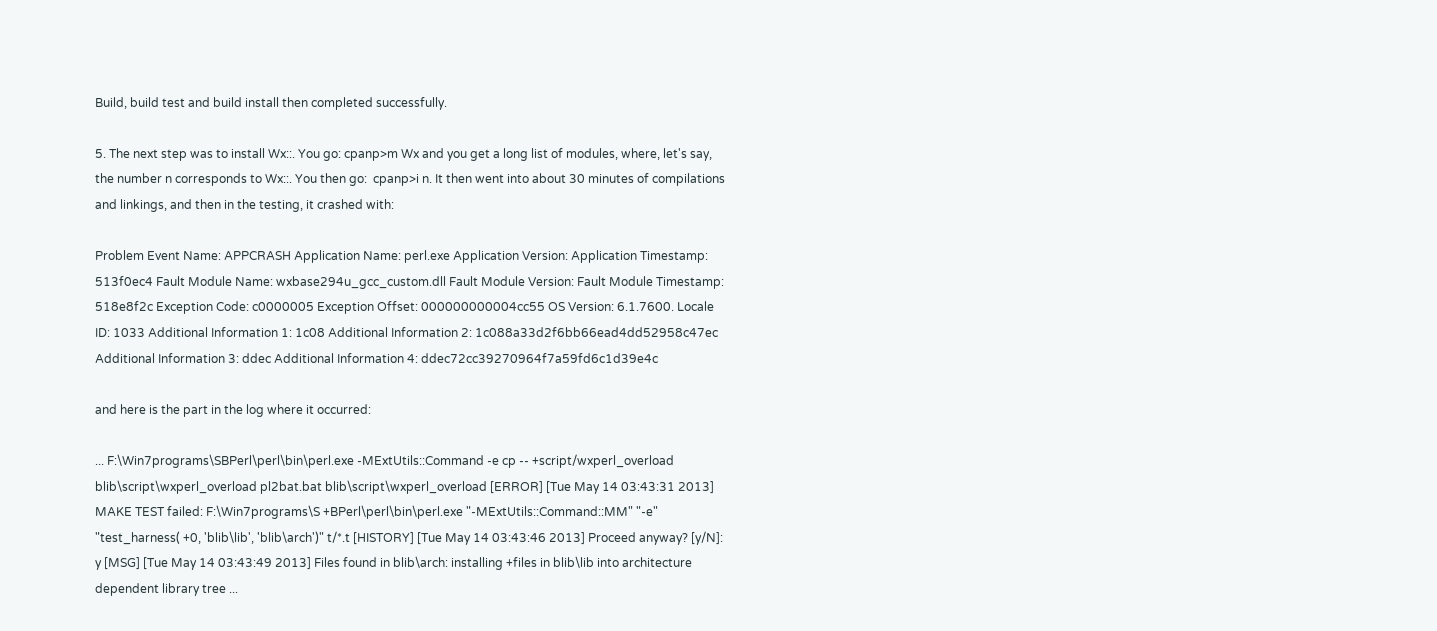Build, build test and build install then completed successfully.

5. The next step was to install Wx::. You go: cpanp>m Wx and you get a long list of modules, where, let's say, the number n corresponds to Wx::. You then go:  cpanp>i n. It then went into about 30 minutes of compilations and linkings, and then in the testing, it crashed with:

Problem Event Name: APPCRASH Application Name: perl.exe Application Version: Application Timestamp: 513f0ec4 Fault Module Name: wxbase294u_gcc_custom.dll Fault Module Version: Fault Module Timestamp: 518e8f2c Exception Code: c0000005 Exception Offset: 000000000004cc55 OS Version: 6.1.7600. Locale ID: 1033 Additional Information 1: 1c08 Additional Information 2: 1c088a33d2f6bb66ead4dd52958c47ec Additional Information 3: ddec Additional Information 4: ddec72cc39270964f7a59fd6c1d39e4c

and here is the part in the log where it occurred:

... F:\Win7programs\SBPerl\perl\bin\perl.exe -MExtUtils::Command -e cp -- +script/wxperl_overload blib\script\wxperl_overload pl2bat.bat blib\script\wxperl_overload [ERROR] [Tue May 14 03:43:31 2013] MAKE TEST failed: F:\Win7programs\S +BPerl\perl\bin\perl.exe "-MExtUtils::Command::MM" "-e" "test_harness( +0, 'blib\lib', 'blib\arch')" t/*.t [HISTORY] [Tue May 14 03:43:46 2013] Proceed anyway? [y/N]: y [MSG] [Tue May 14 03:43:49 2013] Files found in blib\arch: installing +files in blib\lib into architecture dependent library tree ...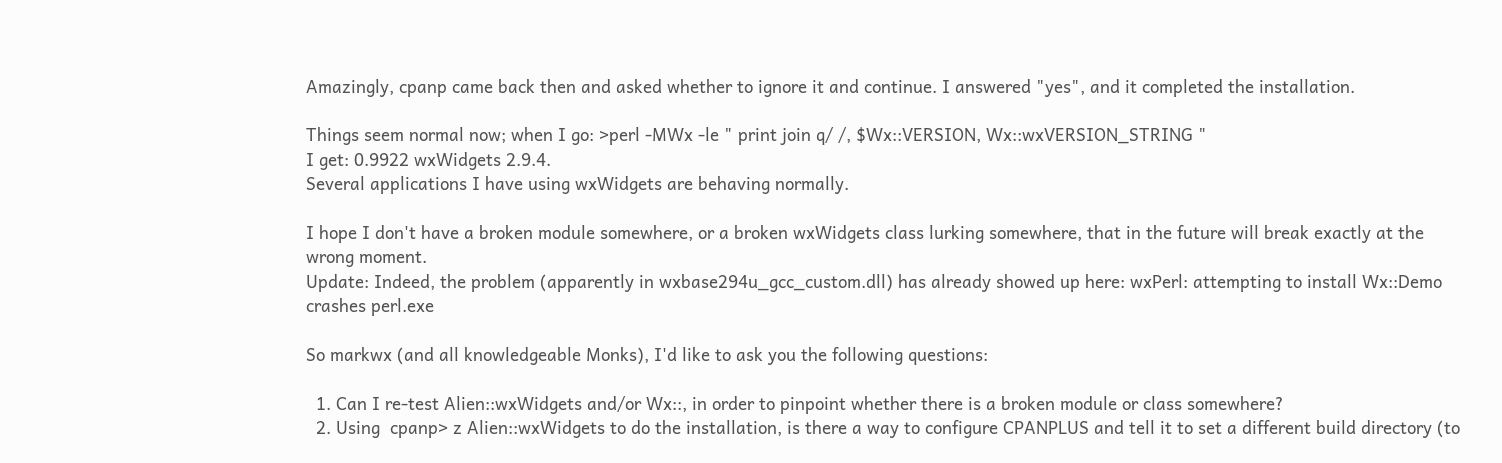Amazingly, cpanp came back then and asked whether to ignore it and continue. I answered "yes", and it completed the installation.

Things seem normal now; when I go: >perl -MWx -le " print join q/ /, $Wx::VERSION, Wx::wxVERSION_STRING "
I get: 0.9922 wxWidgets 2.9.4.
Several applications I have using wxWidgets are behaving normally.

I hope I don't have a broken module somewhere, or a broken wxWidgets class lurking somewhere, that in the future will break exactly at the wrong moment.
Update: Indeed, the problem (apparently in wxbase294u_gcc_custom.dll) has already showed up here: wxPerl: attempting to install Wx::Demo crashes perl.exe

So markwx (and all knowledgeable Monks), I'd like to ask you the following questions:

  1. Can I re-test Alien::wxWidgets and/or Wx::, in order to pinpoint whether there is a broken module or class somewhere?
  2. Using  cpanp> z Alien::wxWidgets to do the installation, is there a way to configure CPANPLUS and tell it to set a different build directory (to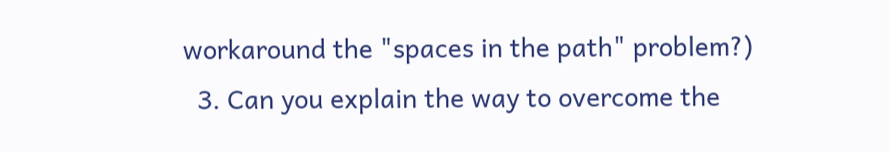workaround the "spaces in the path" problem?)
  3. Can you explain the way to overcome the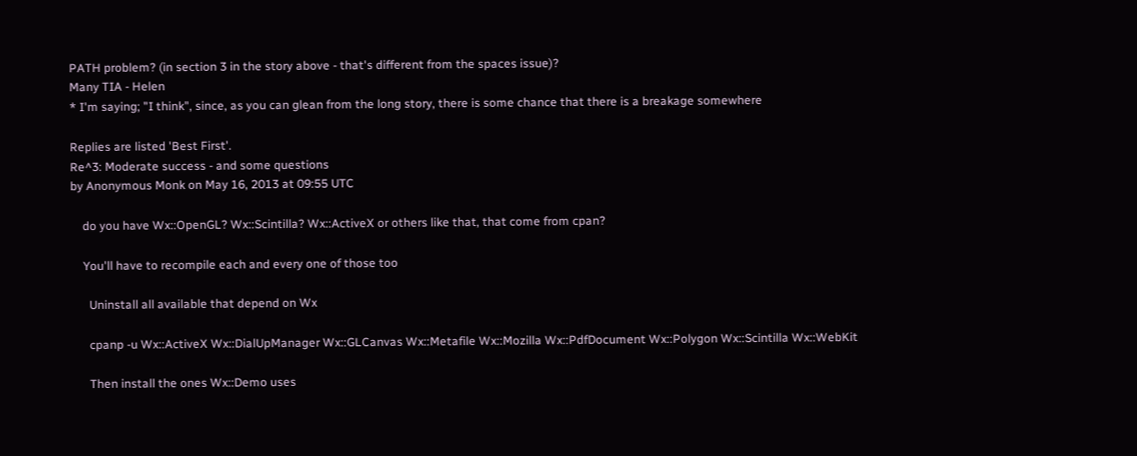PATH problem? (in section 3 in the story above - that's different from the spaces issue)?
Many TIA - Helen
* I'm saying; "I think", since, as you can glean from the long story, there is some chance that there is a breakage somewhere

Replies are listed 'Best First'.
Re^3: Moderate success - and some questions
by Anonymous Monk on May 16, 2013 at 09:55 UTC

    do you have Wx::OpenGL? Wx::Scintilla? Wx::ActiveX or others like that, that come from cpan?

    You'll have to recompile each and every one of those too

      Uninstall all available that depend on Wx

      cpanp -u Wx::ActiveX Wx::DialUpManager Wx::GLCanvas Wx::Metafile Wx::Mozilla Wx::PdfDocument Wx::Polygon Wx::Scintilla Wx::WebKit

      Then install the ones Wx::Demo uses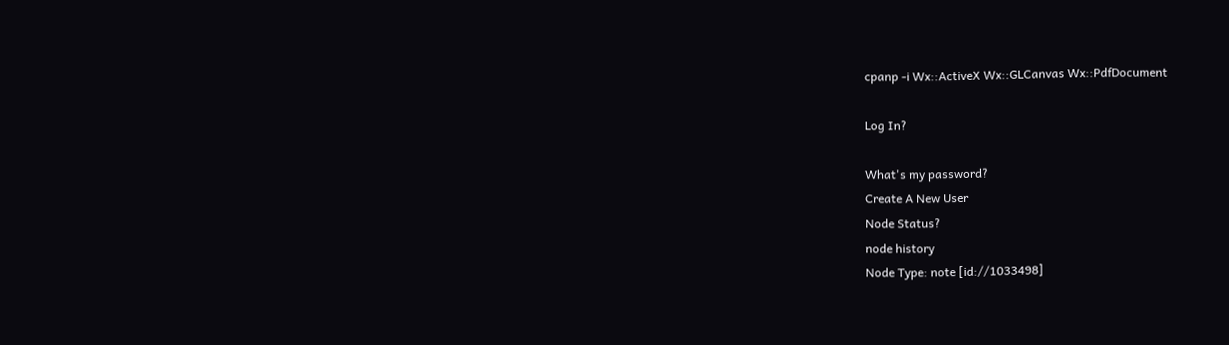cpanp -i Wx::ActiveX Wx::GLCanvas Wx::PdfDocument

Log In?

What's my password?
Create A New User
Node Status?
node history
Node Type: note [id://1033498]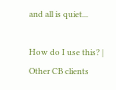and all is quiet...

How do I use this? | Other CB clients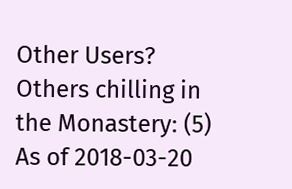Other Users?
Others chilling in the Monastery: (5)
As of 2018-03-20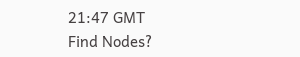21:47 GMT
Find Nodes?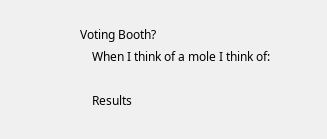Voting Booth?
    When I think of a mole I think of:

    Results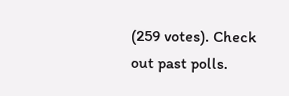(259 votes). Check out past polls.